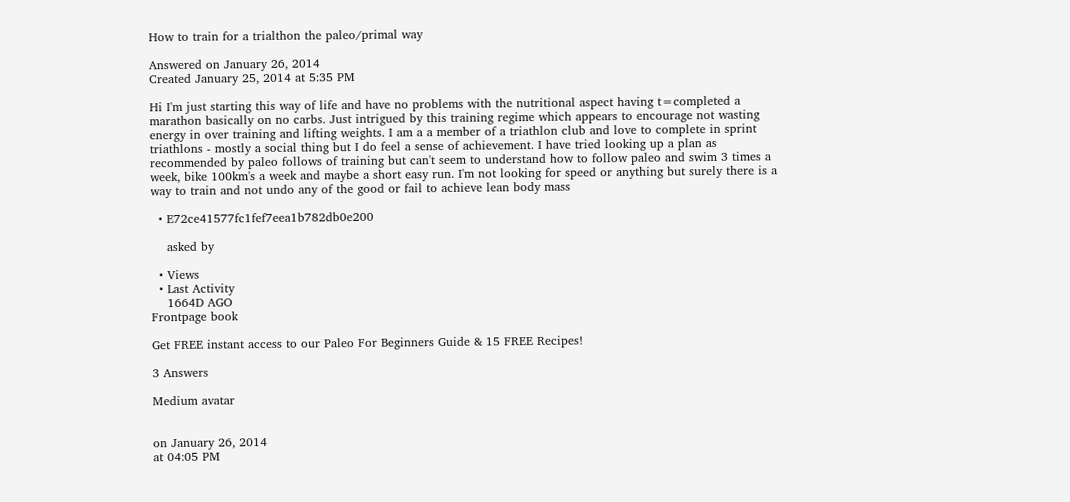How to train for a trialthon the paleo/primal way

Answered on January 26, 2014
Created January 25, 2014 at 5:35 PM

Hi I'm just starting this way of life and have no problems with the nutritional aspect having t=completed a marathon basically on no carbs. Just intrigued by this training regime which appears to encourage not wasting energy in over training and lifting weights. I am a a member of a triathlon club and love to complete in sprint triathlons - mostly a social thing but I do feel a sense of achievement. I have tried looking up a plan as recommended by paleo follows of training but can't seem to understand how to follow paleo and swim 3 times a week, bike 100km's a week and maybe a short easy run. I'm not looking for speed or anything but surely there is a way to train and not undo any of the good or fail to achieve lean body mass

  • E72ce41577fc1fef7eea1b782db0e200

    asked by

  • Views
  • Last Activity
    1664D AGO
Frontpage book

Get FREE instant access to our Paleo For Beginners Guide & 15 FREE Recipes!

3 Answers

Medium avatar


on January 26, 2014
at 04:05 PM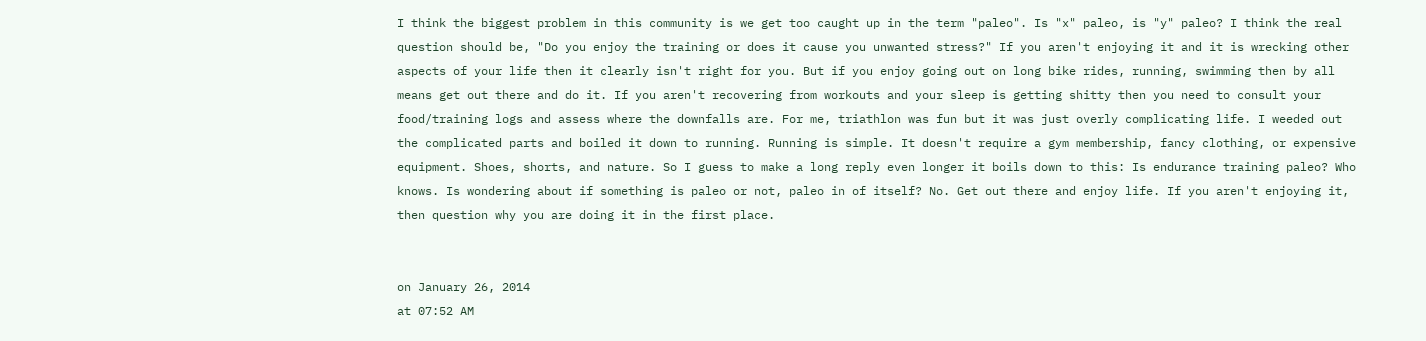I think the biggest problem in this community is we get too caught up in the term "paleo". Is "x" paleo, is "y" paleo? I think the real question should be, "Do you enjoy the training or does it cause you unwanted stress?" If you aren't enjoying it and it is wrecking other aspects of your life then it clearly isn't right for you. But if you enjoy going out on long bike rides, running, swimming then by all means get out there and do it. If you aren't recovering from workouts and your sleep is getting shitty then you need to consult your food/training logs and assess where the downfalls are. For me, triathlon was fun but it was just overly complicating life. I weeded out the complicated parts and boiled it down to running. Running is simple. It doesn't require a gym membership, fancy clothing, or expensive equipment. Shoes, shorts, and nature. So I guess to make a long reply even longer it boils down to this: Is endurance training paleo? Who knows. Is wondering about if something is paleo or not, paleo in of itself? No. Get out there and enjoy life. If you aren't enjoying it, then question why you are doing it in the first place.


on January 26, 2014
at 07:52 AM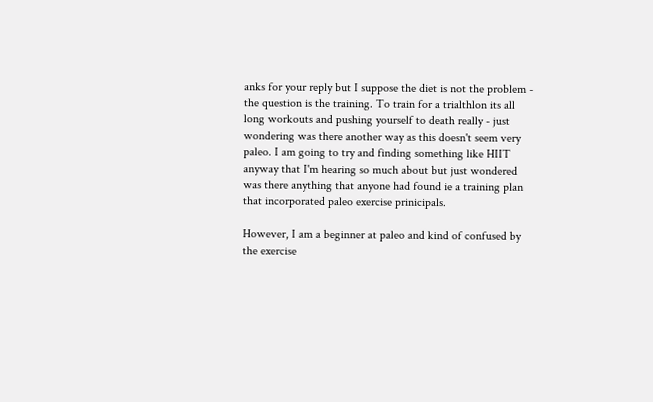anks for your reply but I suppose the diet is not the problem - the question is the training. To train for a trialthlon its all long workouts and pushing yourself to death really - just wondering was there another way as this doesn't seem very paleo. I am going to try and finding something like HIIT anyway that I'm hearing so much about but just wondered was there anything that anyone had found ie a training plan that incorporated paleo exercise prinicipals.

However, I am a beginner at paleo and kind of confused by the exercise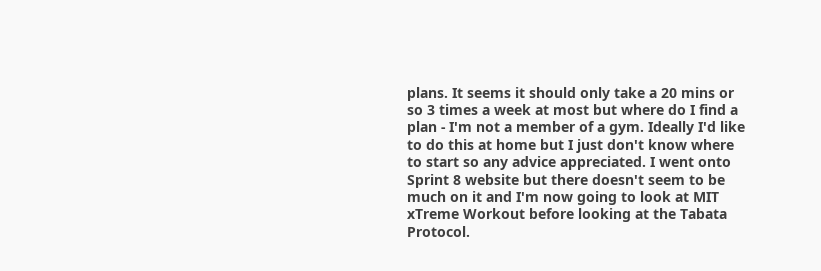plans. It seems it should only take a 20 mins or so 3 times a week at most but where do I find a plan - I'm not a member of a gym. Ideally I'd like to do this at home but I just don't know where to start so any advice appreciated. I went onto Sprint 8 website but there doesn't seem to be much on it and I'm now going to look at MIT xTreme Workout before looking at the Tabata Protocol.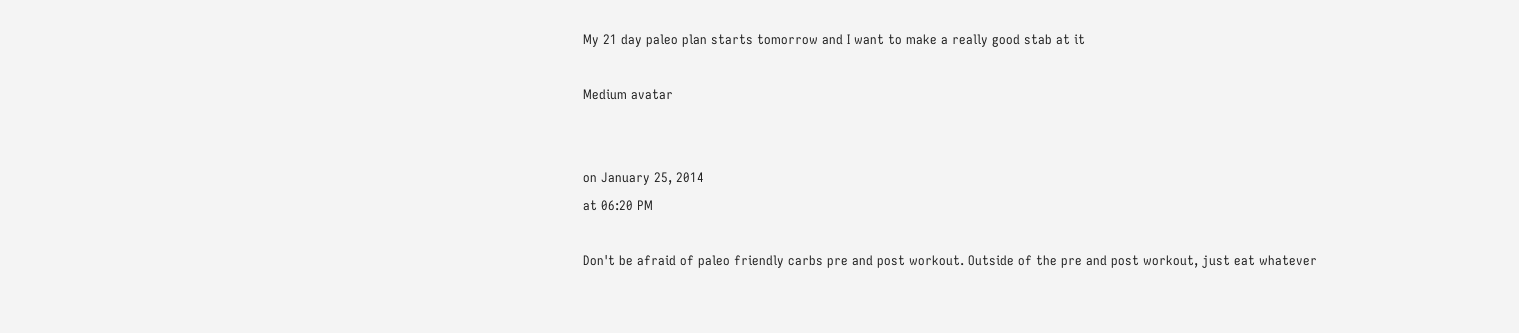My 21 day paleo plan starts tomorrow and I want to make a really good stab at it

Medium avatar


on January 25, 2014
at 06:20 PM

Don't be afraid of paleo friendly carbs pre and post workout. Outside of the pre and post workout, just eat whatever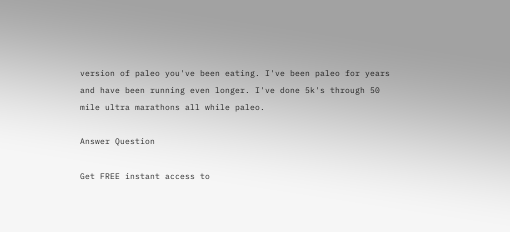version of paleo you've been eating. I've been paleo for years and have been running even longer. I've done 5k's through 50 mile ultra marathons all while paleo.

Answer Question

Get FREE instant access to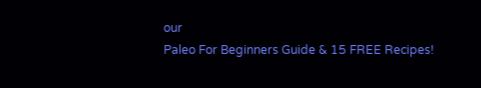our
Paleo For Beginners Guide & 15 FREE Recipes!